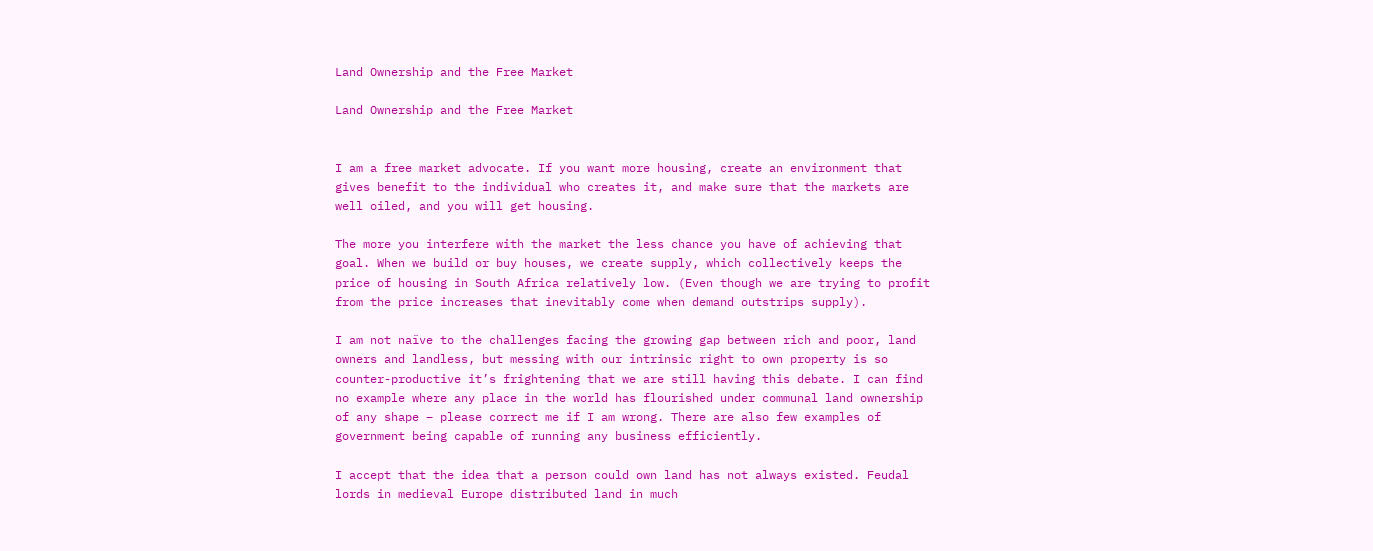Land Ownership and the Free Market

Land Ownership and the Free Market


I am a free market advocate. If you want more housing, create an environment that gives benefit to the individual who creates it, and make sure that the markets are well oiled, and you will get housing.

The more you interfere with the market the less chance you have of achieving that goal. When we build or buy houses, we create supply, which collectively keeps the price of housing in South Africa relatively low. (Even though we are trying to profit from the price increases that inevitably come when demand outstrips supply).

I am not naïve to the challenges facing the growing gap between rich and poor, land owners and landless, but messing with our intrinsic right to own property is so counter-productive it’s frightening that we are still having this debate. I can find no example where any place in the world has flourished under communal land ownership of any shape – please correct me if I am wrong. There are also few examples of government being capable of running any business efficiently.

I accept that the idea that a person could own land has not always existed. Feudal lords in medieval Europe distributed land in much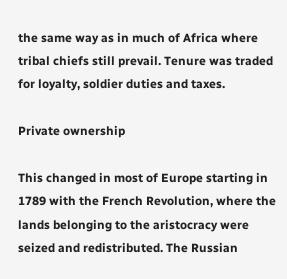the same way as in much of Africa where tribal chiefs still prevail. Tenure was traded for loyalty, soldier duties and taxes.

Private ownership

This changed in most of Europe starting in 1789 with the French Revolution, where the lands belonging to the aristocracy were seized and redistributed. The Russian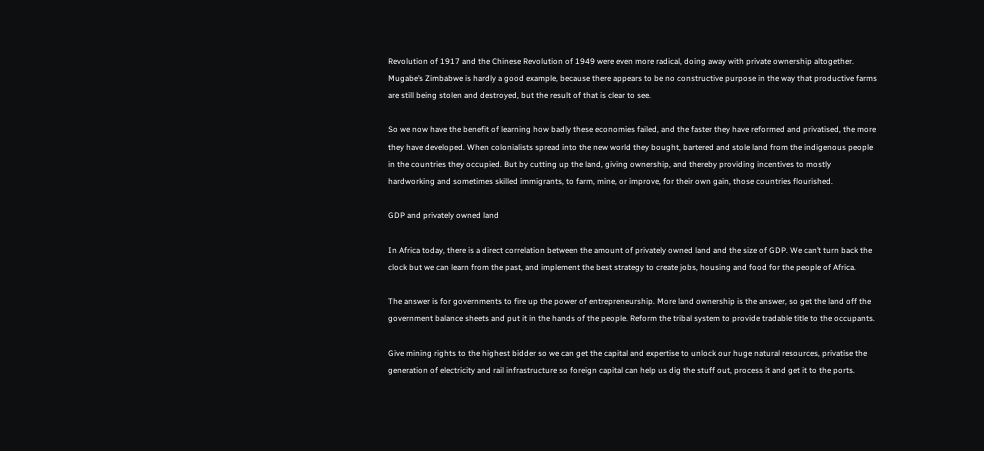Revolution of 1917 and the Chinese Revolution of 1949 were even more radical, doing away with private ownership altogether. Mugabe’s Zimbabwe is hardly a good example, because there appears to be no constructive purpose in the way that productive farms are still being stolen and destroyed, but the result of that is clear to see.

So we now have the benefit of learning how badly these economies failed, and the faster they have reformed and privatised, the more they have developed. When colonialists spread into the new world they bought, bartered and stole land from the indigenous people in the countries they occupied. But by cutting up the land, giving ownership, and thereby providing incentives to mostly hardworking and sometimes skilled immigrants, to farm, mine, or improve, for their own gain, those countries flourished.

GDP and privately owned land

In Africa today, there is a direct correlation between the amount of privately owned land and the size of GDP. We can’t turn back the clock but we can learn from the past, and implement the best strategy to create jobs, housing and food for the people of Africa.

The answer is for governments to fire up the power of entrepreneurship. More land ownership is the answer, so get the land off the government balance sheets and put it in the hands of the people. Reform the tribal system to provide tradable title to the occupants.

Give mining rights to the highest bidder so we can get the capital and expertise to unlock our huge natural resources, privatise the generation of electricity and rail infrastructure so foreign capital can help us dig the stuff out, process it and get it to the ports.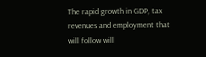The rapid growth in GDP, tax revenues and employment that will follow will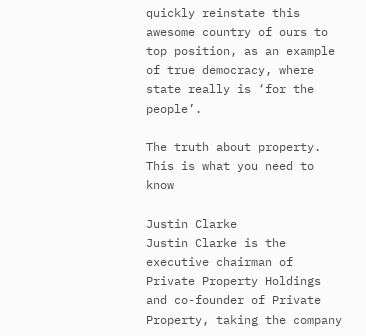quickly reinstate this awesome country of ours to top position, as an example of true democracy, where state really is ‘for the people’.

The truth about property. This is what you need to know

Justin Clarke
Justin Clarke is the executive chairman of Private Property Holdings and co-founder of Private Property, taking the company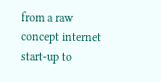from a raw concept internet start-up to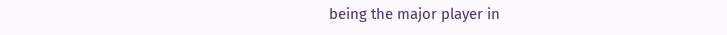being the major player in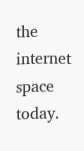the internet space today.